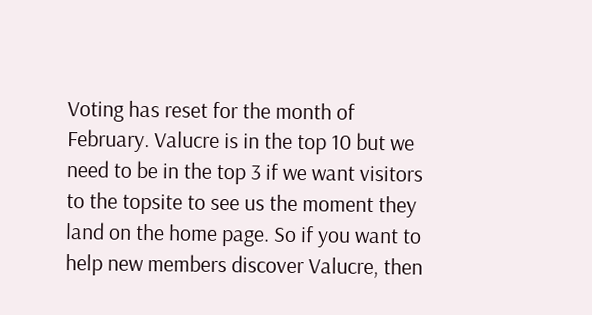Voting has reset for the month of February. Valucre is in the top 10 but we need to be in the top 3 if we want visitors to the topsite to see us the moment they land on the home page. So if you want to help new members discover Valucre, then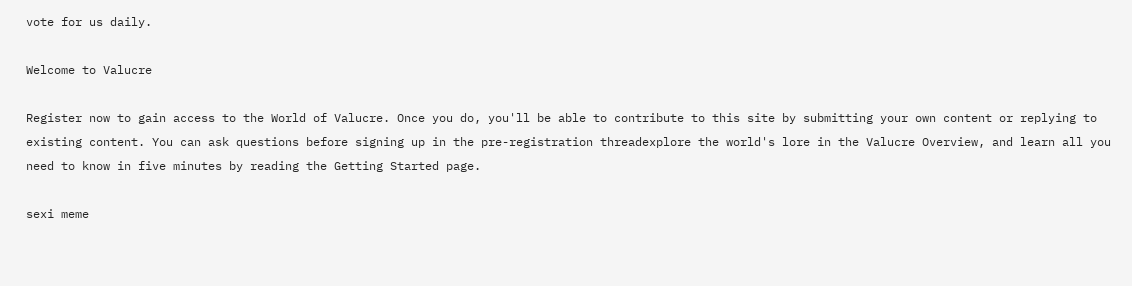vote for us daily.

Welcome to Valucre

Register now to gain access to the World of Valucre. Once you do, you'll be able to contribute to this site by submitting your own content or replying to existing content. You can ask questions before signing up in the pre-registration threadexplore the world's lore in the Valucre Overview, and learn all you need to know in five minutes by reading the Getting Started page.

sexi meme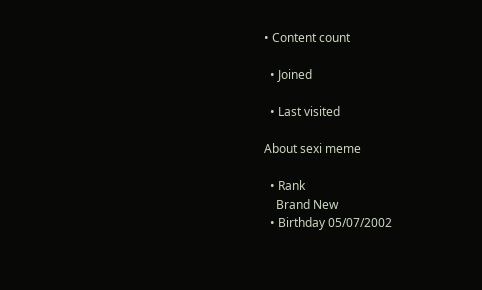• Content count

  • Joined

  • Last visited

About sexi meme

  • Rank
    Brand New
  • Birthday 05/07/2002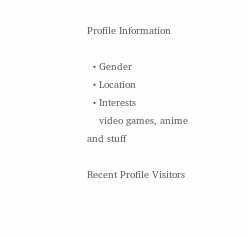Profile Information

  • Gender
  • Location
  • Interests
    video games, anime and stuff

Recent Profile Visitors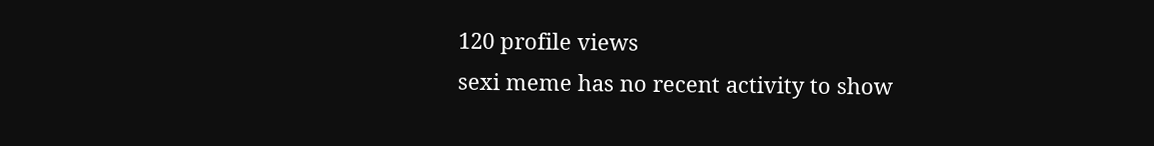120 profile views
sexi meme has no recent activity to show